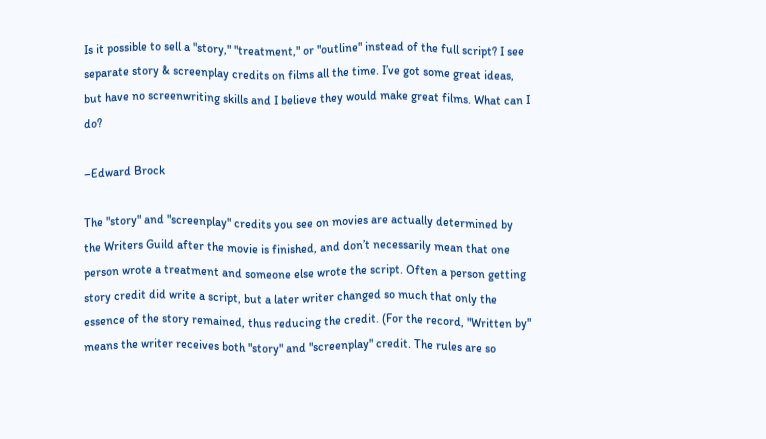Is it possible to sell a "story," "treatment," or "outline" instead of the full script? I see separate story & screenplay credits on films all the time. I’ve got some great ideas, but have no screenwriting skills and I believe they would make great films. What can I do?

–Edward Brock

The "story" and "screenplay" credits you see on movies are actually determined by the Writers Guild after the movie is finished, and don’t necessarily mean that one person wrote a treatment and someone else wrote the script. Often a person getting story credit did write a script, but a later writer changed so much that only the essence of the story remained, thus reducing the credit. (For the record, "Written by" means the writer receives both "story" and "screenplay" credit. The rules are so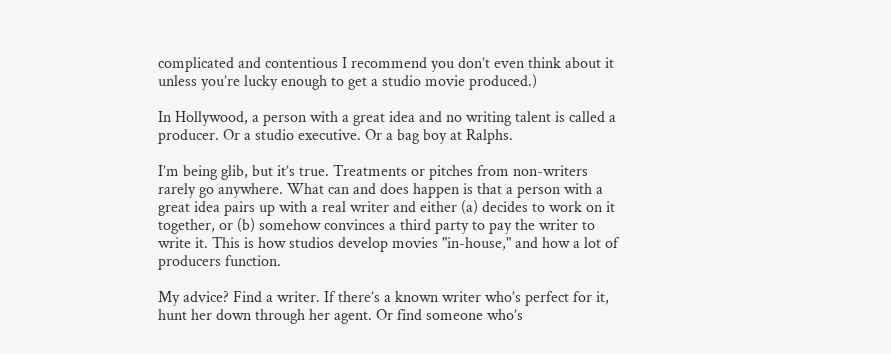complicated and contentious I recommend you don’t even think about it unless you’re lucky enough to get a studio movie produced.)

In Hollywood, a person with a great idea and no writing talent is called a producer. Or a studio executive. Or a bag boy at Ralphs.

I’m being glib, but it’s true. Treatments or pitches from non-writers rarely go anywhere. What can and does happen is that a person with a great idea pairs up with a real writer and either (a) decides to work on it together, or (b) somehow convinces a third party to pay the writer to write it. This is how studios develop movies "in-house," and how a lot of producers function.

My advice? Find a writer. If there’s a known writer who’s perfect for it, hunt her down through her agent. Or find someone who’s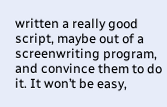written a really good script, maybe out of a screenwriting program, and convince them to do it. It won’t be easy,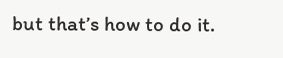but that’s how to do it.